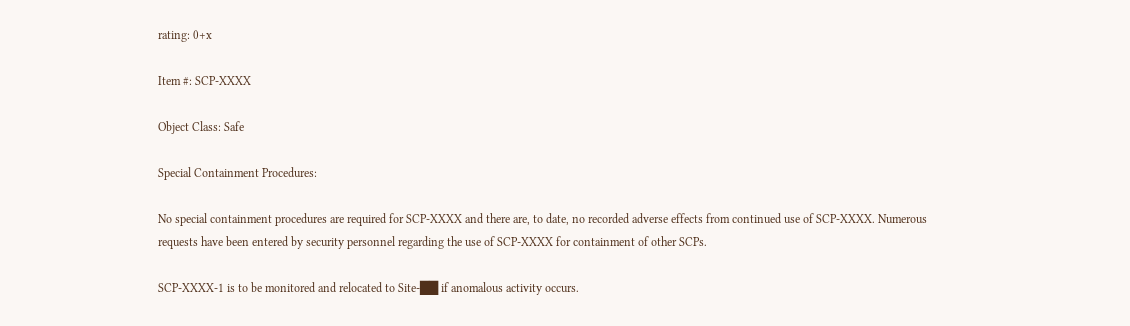rating: 0+x

Item #: SCP-XXXX

Object Class: Safe

Special Containment Procedures:

No special containment procedures are required for SCP-XXXX and there are, to date, no recorded adverse effects from continued use of SCP-XXXX. Numerous requests have been entered by security personnel regarding the use of SCP-XXXX for containment of other SCPs.

SCP-XXXX-1 is to be monitored and relocated to Site-██ if anomalous activity occurs.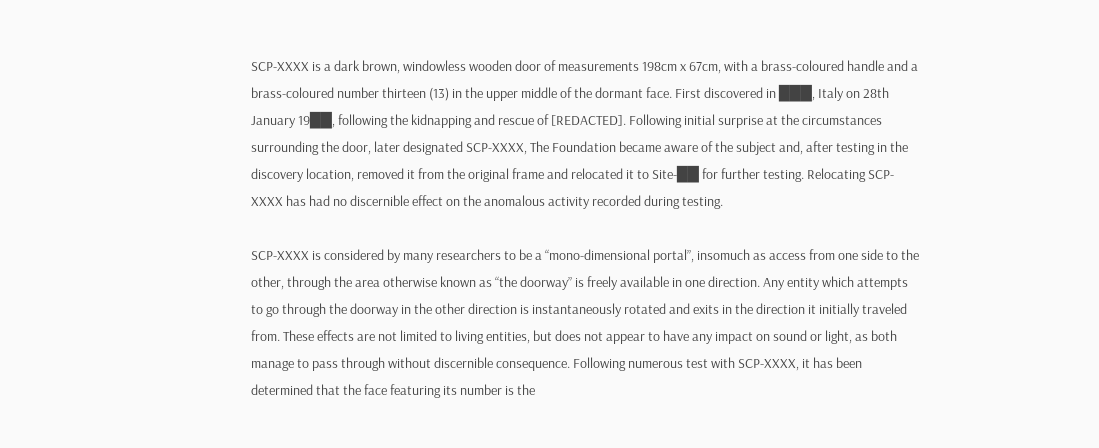SCP-XXXX is a dark brown, windowless wooden door of measurements 198cm x 67cm, with a brass-coloured handle and a brass-coloured number thirteen (13) in the upper middle of the dormant face. First discovered in ███, Italy on 28th January 19██, following the kidnapping and rescue of [REDACTED]. Following initial surprise at the circumstances surrounding the door, later designated SCP-XXXX, The Foundation became aware of the subject and, after testing in the discovery location, removed it from the original frame and relocated it to Site-██ for further testing. Relocating SCP-XXXX has had no discernible effect on the anomalous activity recorded during testing.

SCP-XXXX is considered by many researchers to be a “mono-dimensional portal”, insomuch as access from one side to the other, through the area otherwise known as “the doorway” is freely available in one direction. Any entity which attempts to go through the doorway in the other direction is instantaneously rotated and exits in the direction it initially traveled from. These effects are not limited to living entities, but does not appear to have any impact on sound or light, as both manage to pass through without discernible consequence. Following numerous test with SCP-XXXX, it has been determined that the face featuring its number is the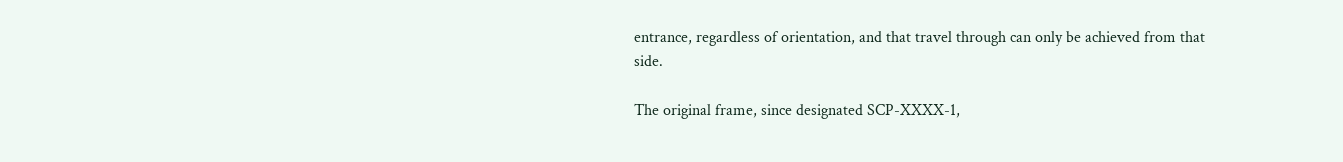entrance, regardless of orientation, and that travel through can only be achieved from that side.

The original frame, since designated SCP-XXXX-1,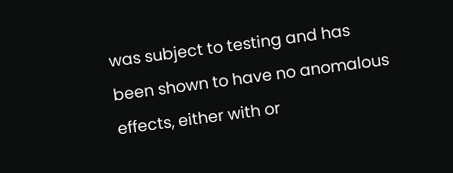was subject to testing and has been shown to have no anomalous effects, either with or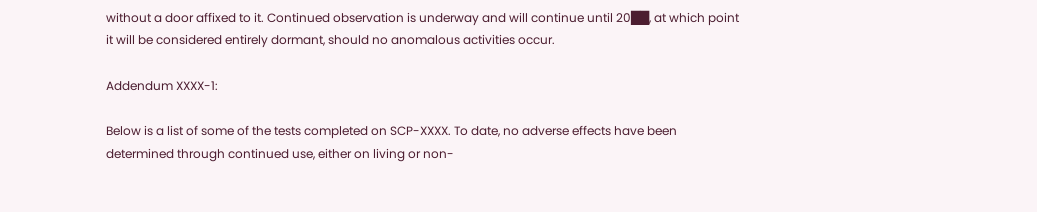without a door affixed to it. Continued observation is underway and will continue until 20██, at which point it will be considered entirely dormant, should no anomalous activities occur.

Addendum XXXX-1:

Below is a list of some of the tests completed on SCP-XXXX. To date, no adverse effects have been determined through continued use, either on living or non-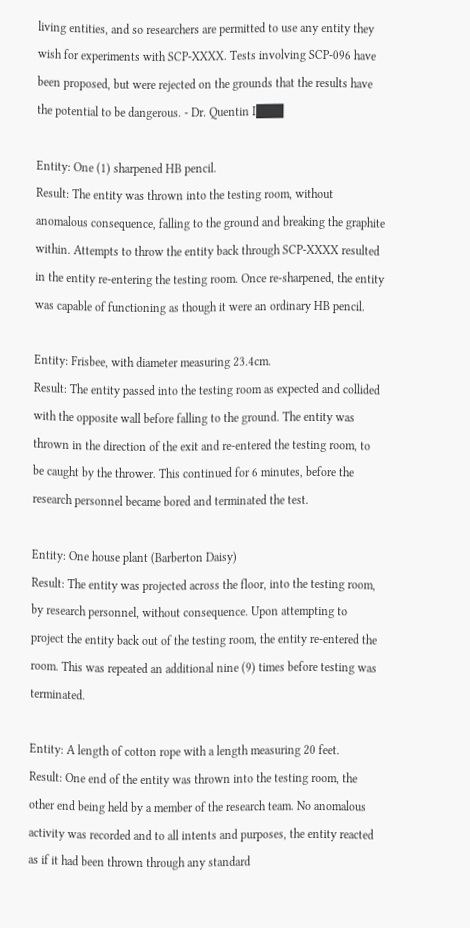living entities, and so researchers are permitted to use any entity they wish for experiments with SCP-XXXX. Tests involving SCP-096 have been proposed, but were rejected on the grounds that the results have the potential to be dangerous. - Dr. Quentin I███

Entity: One (1) sharpened HB pencil.
Result: The entity was thrown into the testing room, without anomalous consequence, falling to the ground and breaking the graphite within. Attempts to throw the entity back through SCP-XXXX resulted in the entity re-entering the testing room. Once re-sharpened, the entity was capable of functioning as though it were an ordinary HB pencil.

Entity: Frisbee, with diameter measuring 23.4cm.
Result: The entity passed into the testing room as expected and collided with the opposite wall before falling to the ground. The entity was thrown in the direction of the exit and re-entered the testing room, to be caught by the thrower. This continued for 6 minutes, before the research personnel became bored and terminated the test.

Entity: One house plant (Barberton Daisy)
Result: The entity was projected across the floor, into the testing room, by research personnel, without consequence. Upon attempting to project the entity back out of the testing room, the entity re-entered the room. This was repeated an additional nine (9) times before testing was terminated.

Entity: A length of cotton rope with a length measuring 20 feet.
Result: One end of the entity was thrown into the testing room, the other end being held by a member of the research team. No anomalous activity was recorded and to all intents and purposes, the entity reacted as if it had been thrown through any standard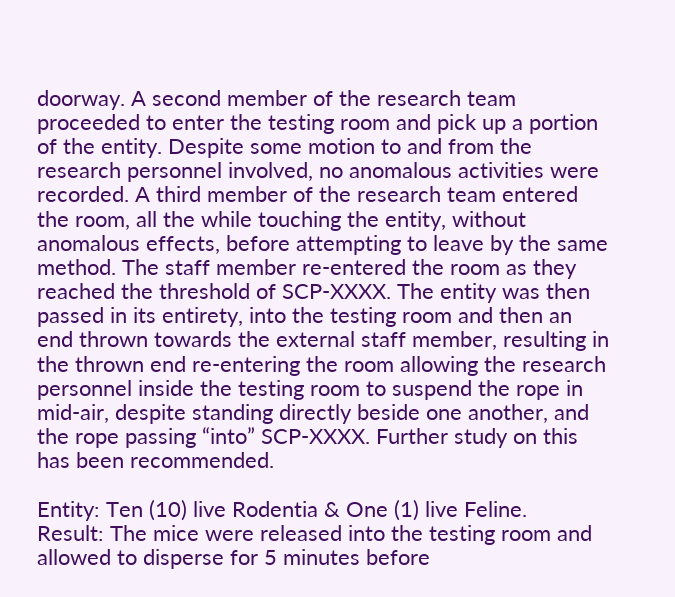doorway. A second member of the research team proceeded to enter the testing room and pick up a portion of the entity. Despite some motion to and from the research personnel involved, no anomalous activities were recorded. A third member of the research team entered the room, all the while touching the entity, without anomalous effects, before attempting to leave by the same method. The staff member re-entered the room as they reached the threshold of SCP-XXXX. The entity was then passed in its entirety, into the testing room and then an end thrown towards the external staff member, resulting in the thrown end re-entering the room allowing the research personnel inside the testing room to suspend the rope in mid-air, despite standing directly beside one another, and the rope passing “into” SCP-XXXX. Further study on this has been recommended.

Entity: Ten (10) live Rodentia & One (1) live Feline.
Result: The mice were released into the testing room and allowed to disperse for 5 minutes before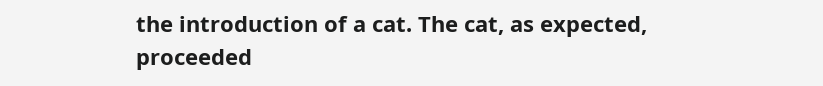the introduction of a cat. The cat, as expected, proceeded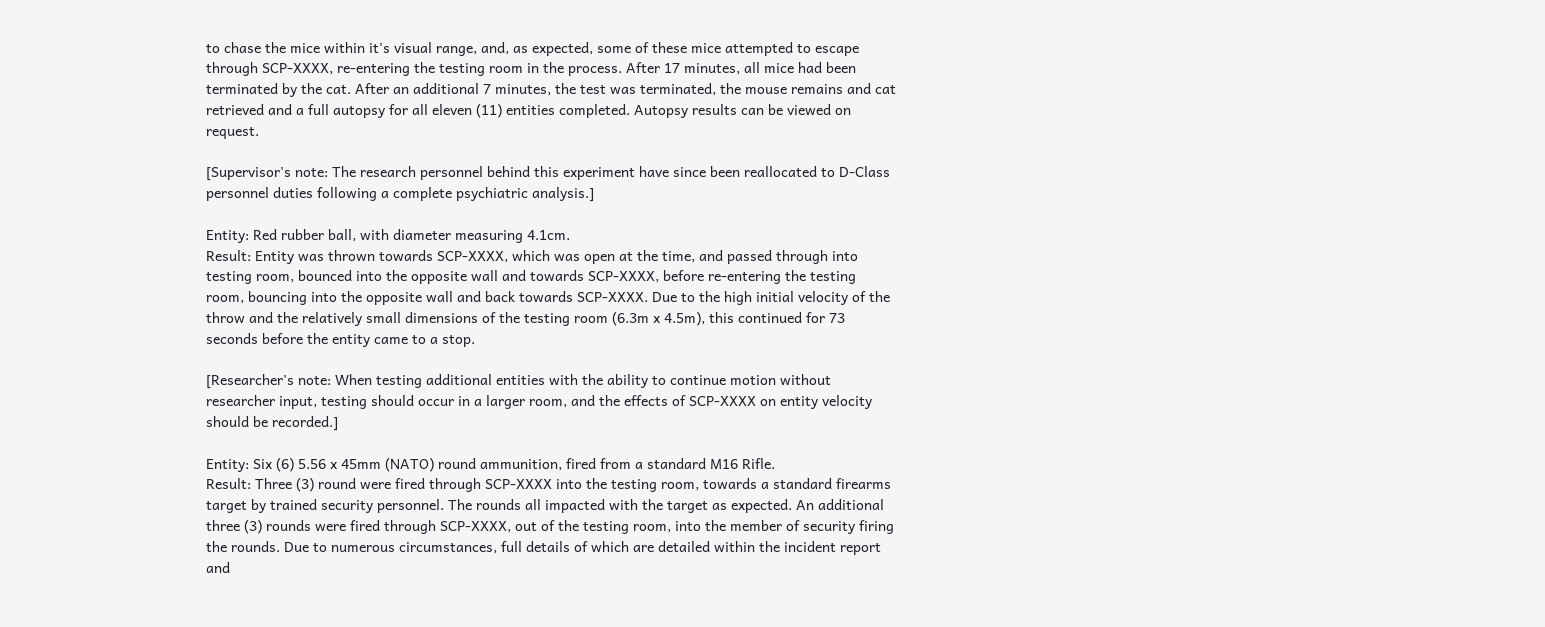to chase the mice within it's visual range, and, as expected, some of these mice attempted to escape through SCP-XXXX, re-entering the testing room in the process. After 17 minutes, all mice had been terminated by the cat. After an additional 7 minutes, the test was terminated, the mouse remains and cat retrieved and a full autopsy for all eleven (11) entities completed. Autopsy results can be viewed on request.

[Supervisor's note: The research personnel behind this experiment have since been reallocated to D-Class personnel duties following a complete psychiatric analysis.]

Entity: Red rubber ball, with diameter measuring 4.1cm.
Result: Entity was thrown towards SCP-XXXX, which was open at the time, and passed through into testing room, bounced into the opposite wall and towards SCP-XXXX, before re-entering the testing room, bouncing into the opposite wall and back towards SCP-XXXX. Due to the high initial velocity of the throw and the relatively small dimensions of the testing room (6.3m x 4.5m), this continued for 73 seconds before the entity came to a stop.

[Researcher's note: When testing additional entities with the ability to continue motion without researcher input, testing should occur in a larger room, and the effects of SCP-XXXX on entity velocity should be recorded.]

Entity: Six (6) 5.56 x 45mm (NATO) round ammunition, fired from a standard M16 Rifle.
Result: Three (3) round were fired through SCP-XXXX into the testing room, towards a standard firearms target by trained security personnel. The rounds all impacted with the target as expected. An additional three (3) rounds were fired through SCP-XXXX, out of the testing room, into the member of security firing the rounds. Due to numerous circumstances, full details of which are detailed within the incident report and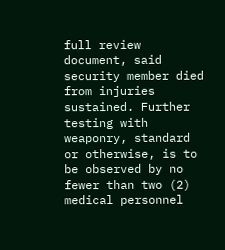full review document, said security member died from injuries sustained. Further testing with weaponry, standard or otherwise, is to be observed by no fewer than two (2) medical personnel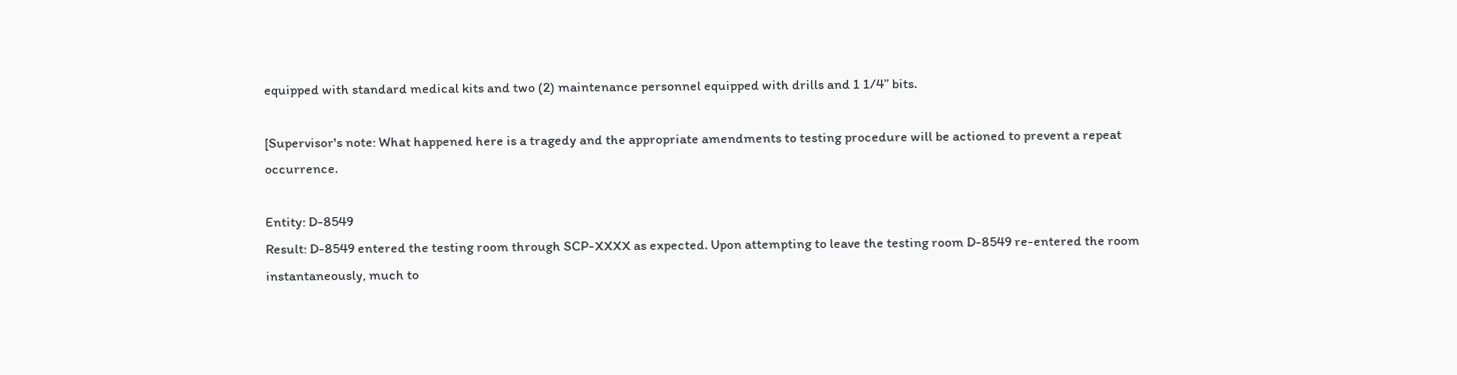equipped with standard medical kits and two (2) maintenance personnel equipped with drills and 1 1/4” bits.

[Supervisor's note: What happened here is a tragedy and the appropriate amendments to testing procedure will be actioned to prevent a repeat occurrence.

Entity: D-8549
Result: D-8549 entered the testing room through SCP-XXXX as expected. Upon attempting to leave the testing room D-8549 re-entered the room instantaneously, much to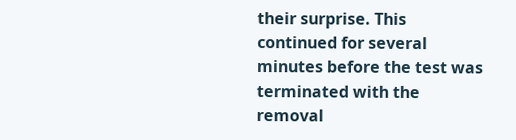their surprise. This continued for several minutes before the test was terminated with the removal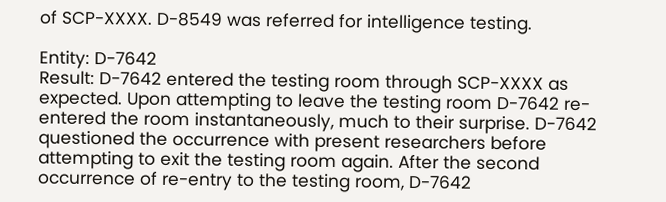of SCP-XXXX. D-8549 was referred for intelligence testing.

Entity: D-7642
Result: D-7642 entered the testing room through SCP-XXXX as expected. Upon attempting to leave the testing room D-7642 re-entered the room instantaneously, much to their surprise. D-7642 questioned the occurrence with present researchers before attempting to exit the testing room again. After the second occurrence of re-entry to the testing room, D-7642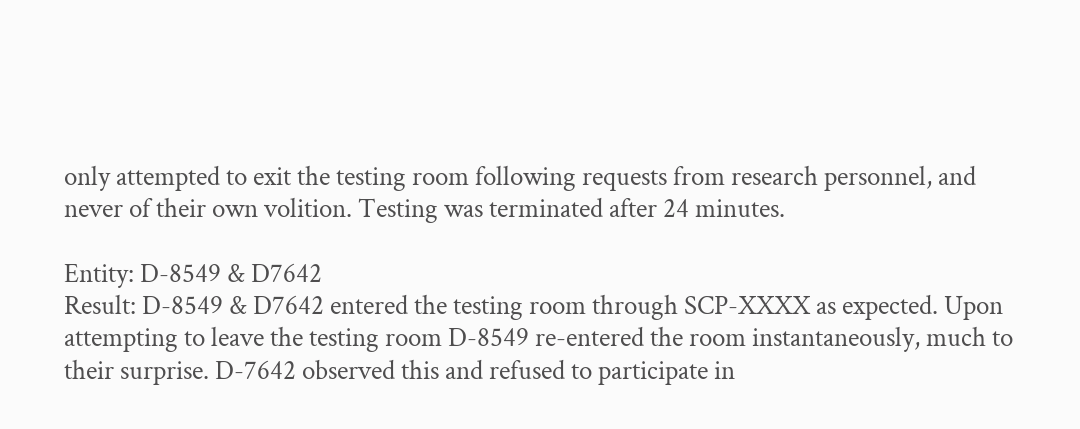only attempted to exit the testing room following requests from research personnel, and never of their own volition. Testing was terminated after 24 minutes.

Entity: D-8549 & D7642
Result: D-8549 & D7642 entered the testing room through SCP-XXXX as expected. Upon attempting to leave the testing room D-8549 re-entered the room instantaneously, much to their surprise. D-7642 observed this and refused to participate in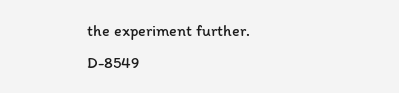the experiment further. D-8549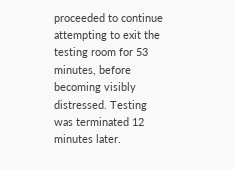proceeded to continue attempting to exit the testing room for 53 minutes, before becoming visibly distressed. Testing was terminated 12 minutes later.